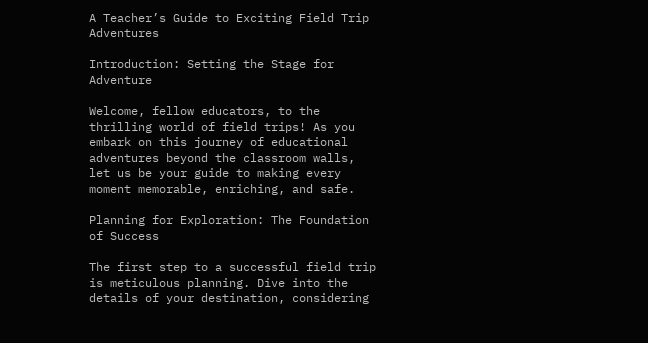A Teacher’s Guide to Exciting Field Trip Adventures

Introduction: Setting the Stage for Adventure

Welcome, fellow educators, to the thrilling world of field trips! As you embark on this journey of educational adventures beyond the classroom walls, let us be your guide to making every moment memorable, enriching, and safe.

Planning for Exploration: The Foundation of Success

The first step to a successful field trip is meticulous planning. Dive into the details of your destination, considering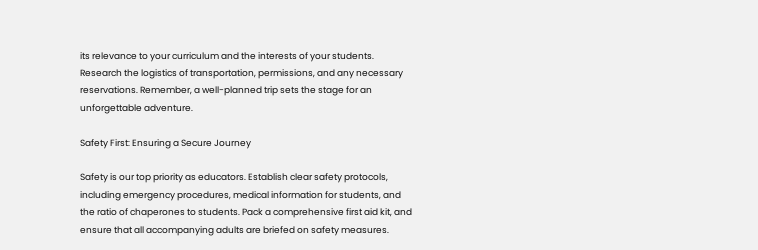its relevance to your curriculum and the interests of your students. Research the logistics of transportation, permissions, and any necessary reservations. Remember, a well-planned trip sets the stage for an unforgettable adventure.

Safety First: Ensuring a Secure Journey

Safety is our top priority as educators. Establish clear safety protocols, including emergency procedures, medical information for students, and the ratio of chaperones to students. Pack a comprehensive first aid kit, and ensure that all accompanying adults are briefed on safety measures.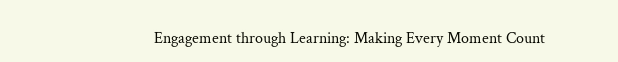Engagement through Learning: Making Every Moment Count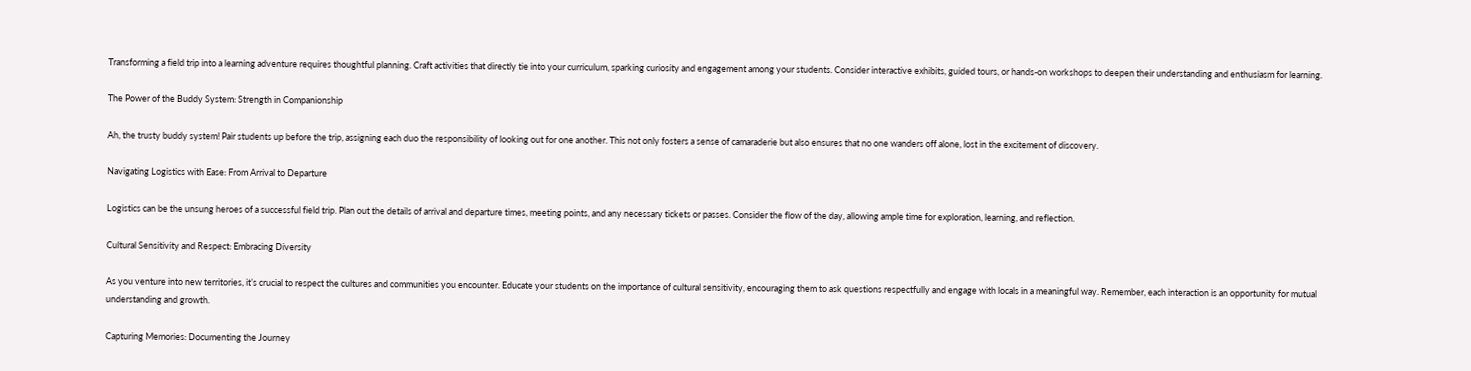Transforming a field trip into a learning adventure requires thoughtful planning. Craft activities that directly tie into your curriculum, sparking curiosity and engagement among your students. Consider interactive exhibits, guided tours, or hands-on workshops to deepen their understanding and enthusiasm for learning.

The Power of the Buddy System: Strength in Companionship

Ah, the trusty buddy system! Pair students up before the trip, assigning each duo the responsibility of looking out for one another. This not only fosters a sense of camaraderie but also ensures that no one wanders off alone, lost in the excitement of discovery.

Navigating Logistics with Ease: From Arrival to Departure

Logistics can be the unsung heroes of a successful field trip. Plan out the details of arrival and departure times, meeting points, and any necessary tickets or passes. Consider the flow of the day, allowing ample time for exploration, learning, and reflection.

Cultural Sensitivity and Respect: Embracing Diversity

As you venture into new territories, it’s crucial to respect the cultures and communities you encounter. Educate your students on the importance of cultural sensitivity, encouraging them to ask questions respectfully and engage with locals in a meaningful way. Remember, each interaction is an opportunity for mutual understanding and growth.

Capturing Memories: Documenting the Journey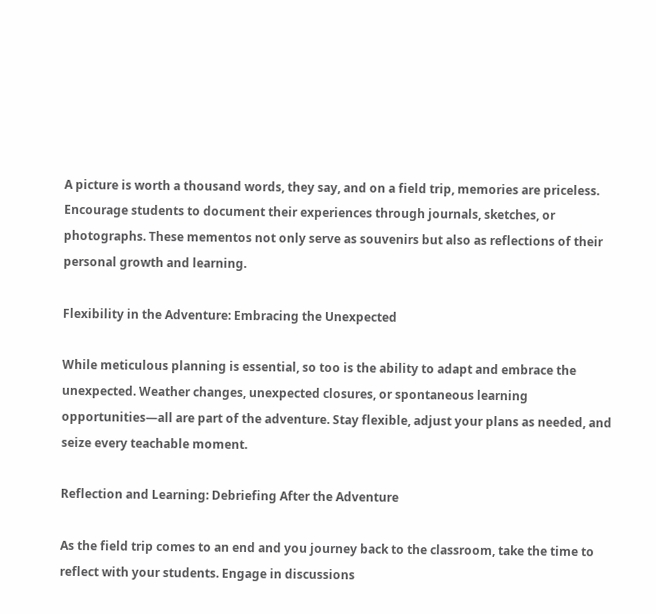A picture is worth a thousand words, they say, and on a field trip, memories are priceless. Encourage students to document their experiences through journals, sketches, or photographs. These mementos not only serve as souvenirs but also as reflections of their personal growth and learning.

Flexibility in the Adventure: Embracing the Unexpected

While meticulous planning is essential, so too is the ability to adapt and embrace the unexpected. Weather changes, unexpected closures, or spontaneous learning opportunities—all are part of the adventure. Stay flexible, adjust your plans as needed, and seize every teachable moment.

Reflection and Learning: Debriefing After the Adventure

As the field trip comes to an end and you journey back to the classroom, take the time to reflect with your students. Engage in discussions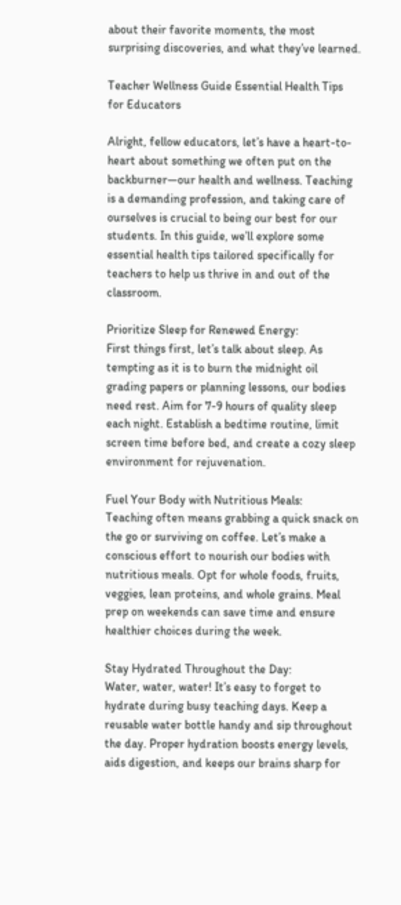about their favorite moments, the most surprising discoveries, and what they’ve learned.

Teacher Wellness Guide Essential Health Tips for Educators

Alright, fellow educators, let’s have a heart-to-heart about something we often put on the backburner—our health and wellness. Teaching is a demanding profession, and taking care of ourselves is crucial to being our best for our students. In this guide, we’ll explore some essential health tips tailored specifically for teachers to help us thrive in and out of the classroom.

Prioritize Sleep for Renewed Energy:
First things first, let’s talk about sleep. As tempting as it is to burn the midnight oil grading papers or planning lessons, our bodies need rest. Aim for 7-9 hours of quality sleep each night. Establish a bedtime routine, limit screen time before bed, and create a cozy sleep environment for rejuvenation.

Fuel Your Body with Nutritious Meals:
Teaching often means grabbing a quick snack on the go or surviving on coffee. Let’s make a conscious effort to nourish our bodies with nutritious meals. Opt for whole foods, fruits, veggies, lean proteins, and whole grains. Meal prep on weekends can save time and ensure healthier choices during the week.

Stay Hydrated Throughout the Day:
Water, water, water! It’s easy to forget to hydrate during busy teaching days. Keep a reusable water bottle handy and sip throughout the day. Proper hydration boosts energy levels, aids digestion, and keeps our brains sharp for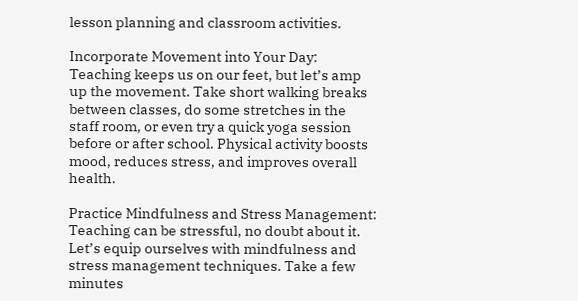lesson planning and classroom activities.

Incorporate Movement into Your Day:
Teaching keeps us on our feet, but let’s amp up the movement. Take short walking breaks between classes, do some stretches in the staff room, or even try a quick yoga session before or after school. Physical activity boosts mood, reduces stress, and improves overall health.

Practice Mindfulness and Stress Management:
Teaching can be stressful, no doubt about it. Let’s equip ourselves with mindfulness and stress management techniques. Take a few minutes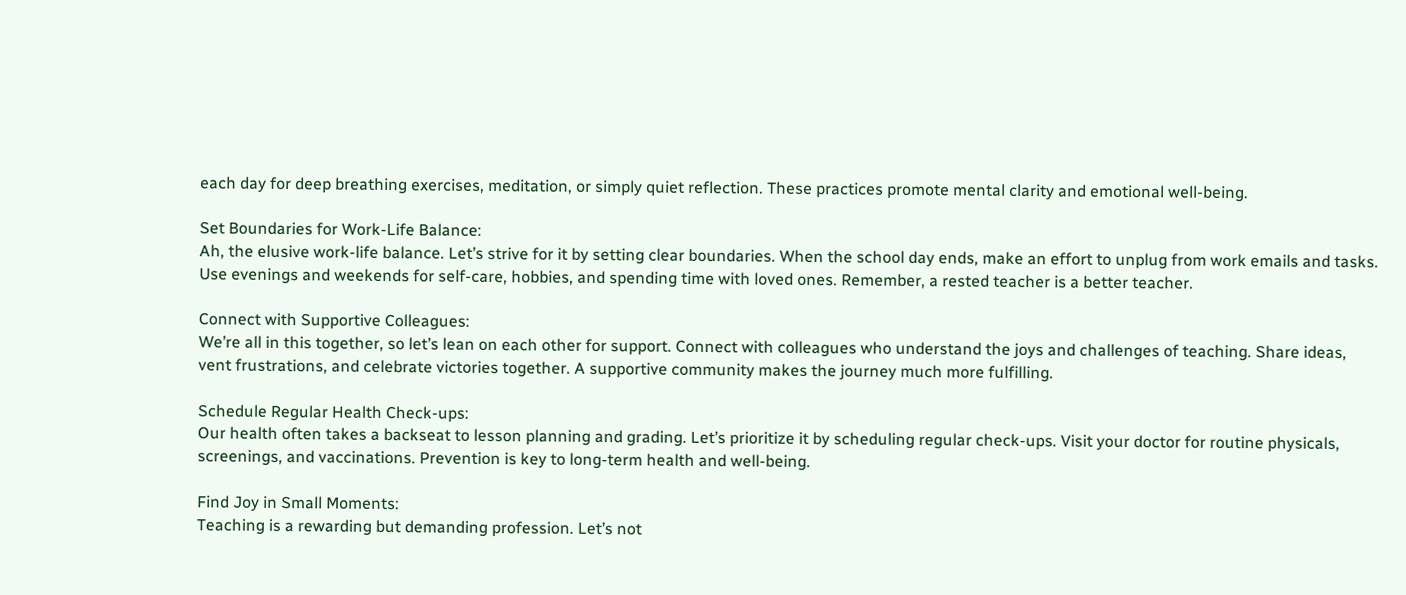each day for deep breathing exercises, meditation, or simply quiet reflection. These practices promote mental clarity and emotional well-being.

Set Boundaries for Work-Life Balance:
Ah, the elusive work-life balance. Let’s strive for it by setting clear boundaries. When the school day ends, make an effort to unplug from work emails and tasks. Use evenings and weekends for self-care, hobbies, and spending time with loved ones. Remember, a rested teacher is a better teacher.

Connect with Supportive Colleagues:
We’re all in this together, so let’s lean on each other for support. Connect with colleagues who understand the joys and challenges of teaching. Share ideas, vent frustrations, and celebrate victories together. A supportive community makes the journey much more fulfilling.

Schedule Regular Health Check-ups:
Our health often takes a backseat to lesson planning and grading. Let’s prioritize it by scheduling regular check-ups. Visit your doctor for routine physicals, screenings, and vaccinations. Prevention is key to long-term health and well-being.

Find Joy in Small Moments:
Teaching is a rewarding but demanding profession. Let’s not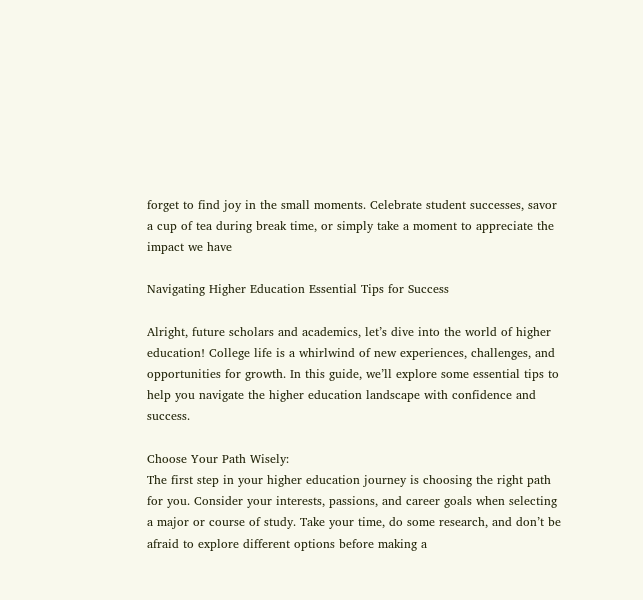forget to find joy in the small moments. Celebrate student successes, savor a cup of tea during break time, or simply take a moment to appreciate the impact we have

Navigating Higher Education Essential Tips for Success

Alright, future scholars and academics, let’s dive into the world of higher education! College life is a whirlwind of new experiences, challenges, and opportunities for growth. In this guide, we’ll explore some essential tips to help you navigate the higher education landscape with confidence and success.

Choose Your Path Wisely:
The first step in your higher education journey is choosing the right path for you. Consider your interests, passions, and career goals when selecting a major or course of study. Take your time, do some research, and don’t be afraid to explore different options before making a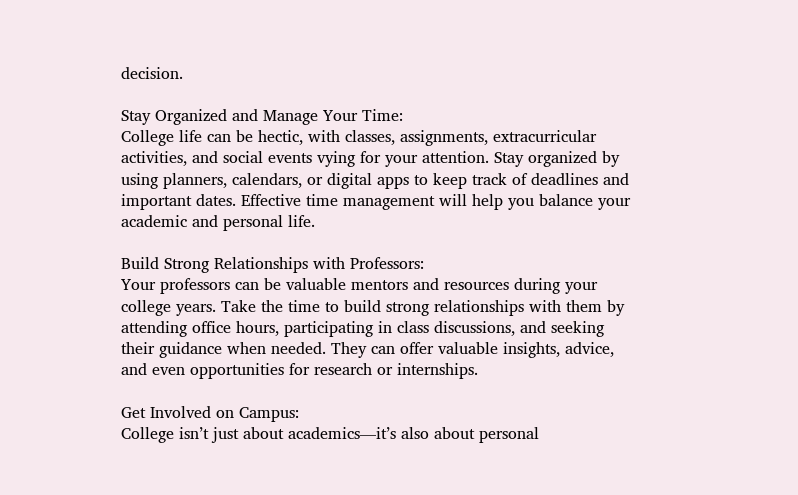decision.

Stay Organized and Manage Your Time:
College life can be hectic, with classes, assignments, extracurricular activities, and social events vying for your attention. Stay organized by using planners, calendars, or digital apps to keep track of deadlines and important dates. Effective time management will help you balance your academic and personal life.

Build Strong Relationships with Professors:
Your professors can be valuable mentors and resources during your college years. Take the time to build strong relationships with them by attending office hours, participating in class discussions, and seeking their guidance when needed. They can offer valuable insights, advice, and even opportunities for research or internships.

Get Involved on Campus:
College isn’t just about academics—it’s also about personal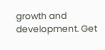growth and development. Get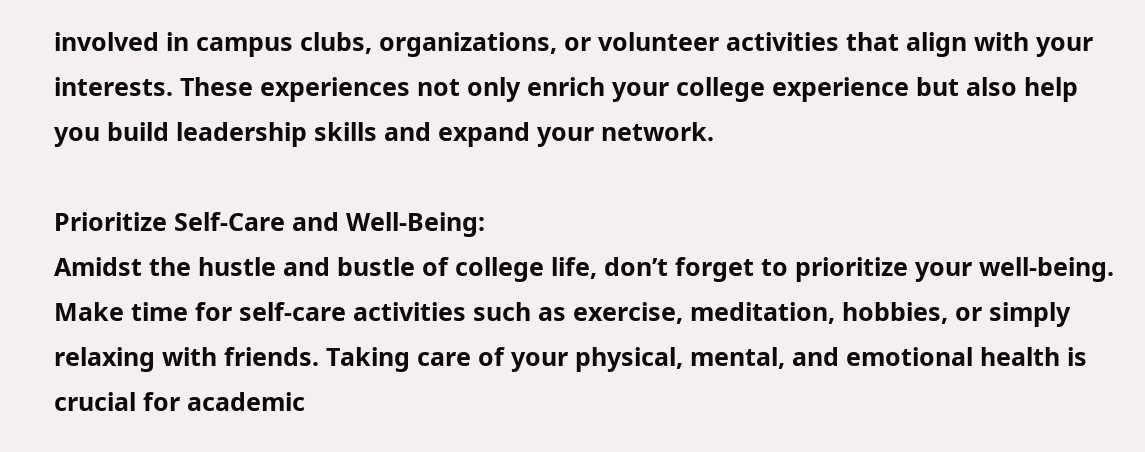involved in campus clubs, organizations, or volunteer activities that align with your interests. These experiences not only enrich your college experience but also help you build leadership skills and expand your network.

Prioritize Self-Care and Well-Being:
Amidst the hustle and bustle of college life, don’t forget to prioritize your well-being. Make time for self-care activities such as exercise, meditation, hobbies, or simply relaxing with friends. Taking care of your physical, mental, and emotional health is crucial for academic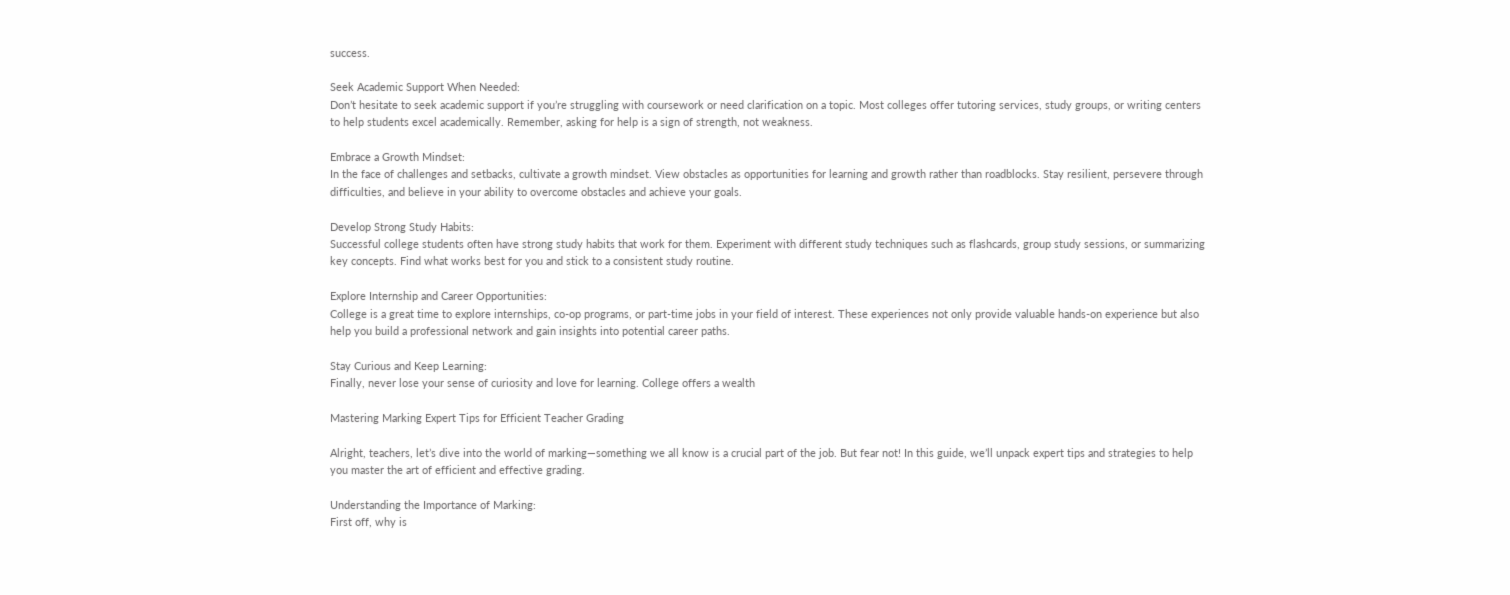success.

Seek Academic Support When Needed:
Don’t hesitate to seek academic support if you’re struggling with coursework or need clarification on a topic. Most colleges offer tutoring services, study groups, or writing centers to help students excel academically. Remember, asking for help is a sign of strength, not weakness.

Embrace a Growth Mindset:
In the face of challenges and setbacks, cultivate a growth mindset. View obstacles as opportunities for learning and growth rather than roadblocks. Stay resilient, persevere through difficulties, and believe in your ability to overcome obstacles and achieve your goals.

Develop Strong Study Habits:
Successful college students often have strong study habits that work for them. Experiment with different study techniques such as flashcards, group study sessions, or summarizing key concepts. Find what works best for you and stick to a consistent study routine.

Explore Internship and Career Opportunities:
College is a great time to explore internships, co-op programs, or part-time jobs in your field of interest. These experiences not only provide valuable hands-on experience but also help you build a professional network and gain insights into potential career paths.

Stay Curious and Keep Learning:
Finally, never lose your sense of curiosity and love for learning. College offers a wealth

Mastering Marking Expert Tips for Efficient Teacher Grading

Alright, teachers, let’s dive into the world of marking—something we all know is a crucial part of the job. But fear not! In this guide, we’ll unpack expert tips and strategies to help you master the art of efficient and effective grading.

Understanding the Importance of Marking:
First off, why is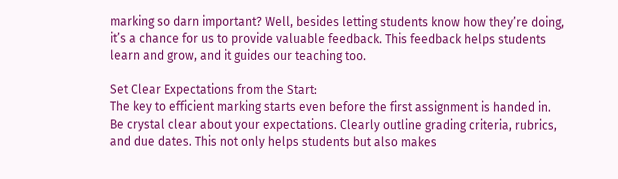marking so darn important? Well, besides letting students know how they’re doing, it’s a chance for us to provide valuable feedback. This feedback helps students learn and grow, and it guides our teaching too.

Set Clear Expectations from the Start:
The key to efficient marking starts even before the first assignment is handed in. Be crystal clear about your expectations. Clearly outline grading criteria, rubrics, and due dates. This not only helps students but also makes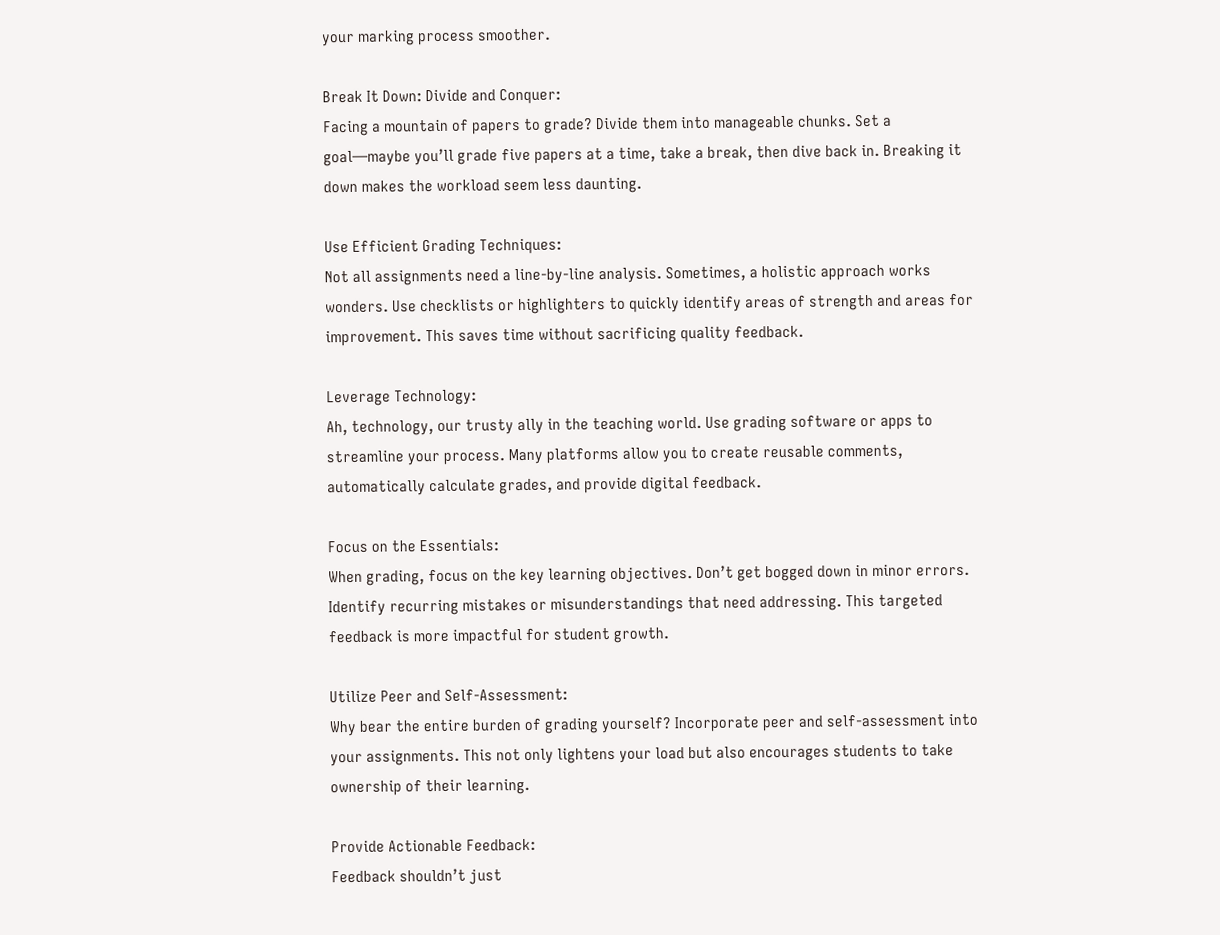your marking process smoother.

Break It Down: Divide and Conquer:
Facing a mountain of papers to grade? Divide them into manageable chunks. Set a goal—maybe you’ll grade five papers at a time, take a break, then dive back in. Breaking it down makes the workload seem less daunting.

Use Efficient Grading Techniques:
Not all assignments need a line-by-line analysis. Sometimes, a holistic approach works wonders. Use checklists or highlighters to quickly identify areas of strength and areas for improvement. This saves time without sacrificing quality feedback.

Leverage Technology:
Ah, technology, our trusty ally in the teaching world. Use grading software or apps to streamline your process. Many platforms allow you to create reusable comments, automatically calculate grades, and provide digital feedback.

Focus on the Essentials:
When grading, focus on the key learning objectives. Don’t get bogged down in minor errors. Identify recurring mistakes or misunderstandings that need addressing. This targeted feedback is more impactful for student growth.

Utilize Peer and Self-Assessment:
Why bear the entire burden of grading yourself? Incorporate peer and self-assessment into your assignments. This not only lightens your load but also encourages students to take ownership of their learning.

Provide Actionable Feedback:
Feedback shouldn’t just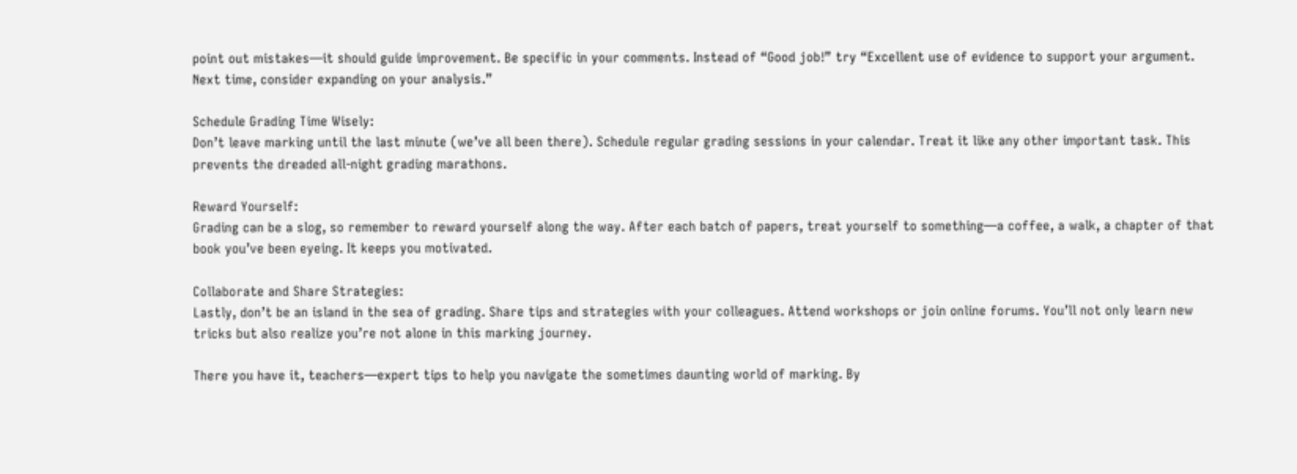point out mistakes—it should guide improvement. Be specific in your comments. Instead of “Good job!” try “Excellent use of evidence to support your argument. Next time, consider expanding on your analysis.”

Schedule Grading Time Wisely:
Don’t leave marking until the last minute (we’ve all been there). Schedule regular grading sessions in your calendar. Treat it like any other important task. This prevents the dreaded all-night grading marathons.

Reward Yourself:
Grading can be a slog, so remember to reward yourself along the way. After each batch of papers, treat yourself to something—a coffee, a walk, a chapter of that book you’ve been eyeing. It keeps you motivated.

Collaborate and Share Strategies:
Lastly, don’t be an island in the sea of grading. Share tips and strategies with your colleagues. Attend workshops or join online forums. You’ll not only learn new tricks but also realize you’re not alone in this marking journey.

There you have it, teachers—expert tips to help you navigate the sometimes daunting world of marking. By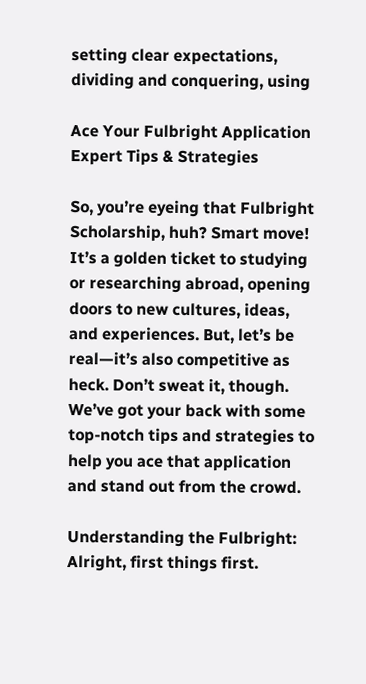setting clear expectations, dividing and conquering, using

Ace Your Fulbright Application Expert Tips & Strategies

So, you’re eyeing that Fulbright Scholarship, huh? Smart move! It’s a golden ticket to studying or researching abroad, opening doors to new cultures, ideas, and experiences. But, let’s be real—it’s also competitive as heck. Don’t sweat it, though. We’ve got your back with some top-notch tips and strategies to help you ace that application and stand out from the crowd.

Understanding the Fulbright:
Alright, first things first.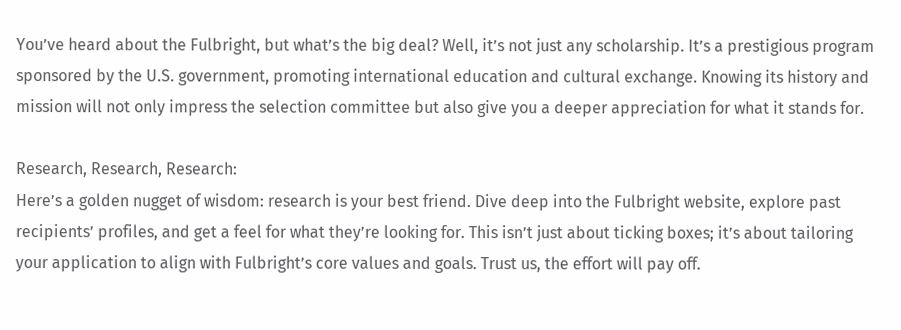You’ve heard about the Fulbright, but what’s the big deal? Well, it’s not just any scholarship. It’s a prestigious program sponsored by the U.S. government, promoting international education and cultural exchange. Knowing its history and mission will not only impress the selection committee but also give you a deeper appreciation for what it stands for.

Research, Research, Research:
Here’s a golden nugget of wisdom: research is your best friend. Dive deep into the Fulbright website, explore past recipients’ profiles, and get a feel for what they’re looking for. This isn’t just about ticking boxes; it’s about tailoring your application to align with Fulbright’s core values and goals. Trust us, the effort will pay off.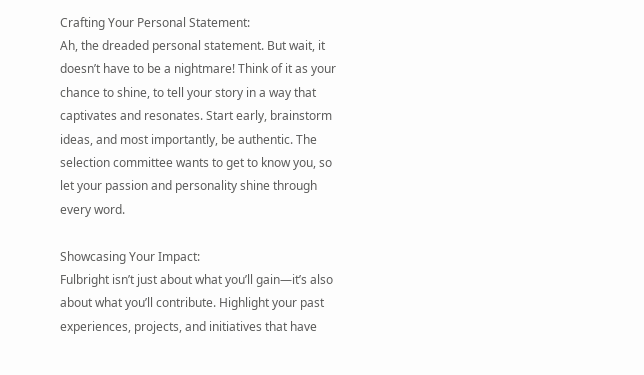Crafting Your Personal Statement:
Ah, the dreaded personal statement. But wait, it doesn’t have to be a nightmare! Think of it as your chance to shine, to tell your story in a way that captivates and resonates. Start early, brainstorm ideas, and most importantly, be authentic. The selection committee wants to get to know you, so let your passion and personality shine through every word.

Showcasing Your Impact:
Fulbright isn’t just about what you’ll gain—it’s also about what you’ll contribute. Highlight your past experiences, projects, and initiatives that have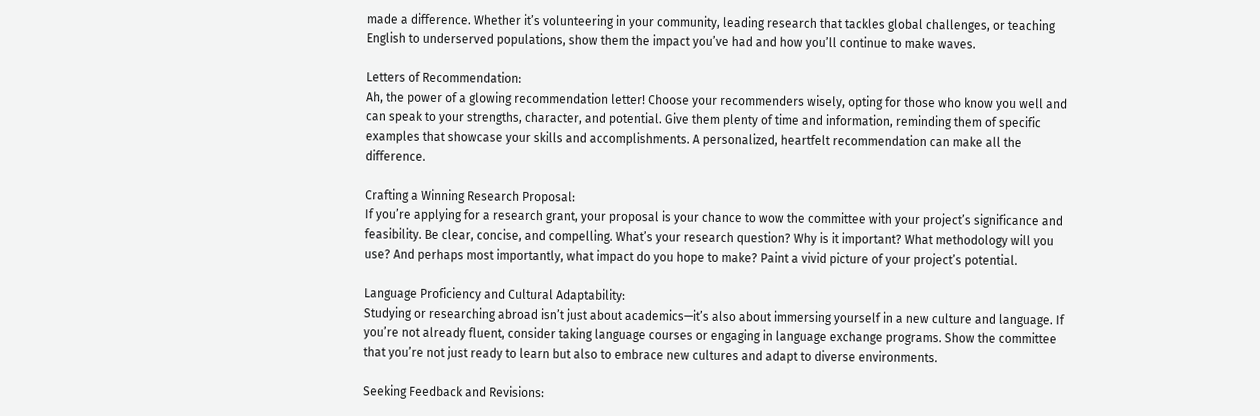made a difference. Whether it’s volunteering in your community, leading research that tackles global challenges, or teaching English to underserved populations, show them the impact you’ve had and how you’ll continue to make waves.

Letters of Recommendation:
Ah, the power of a glowing recommendation letter! Choose your recommenders wisely, opting for those who know you well and can speak to your strengths, character, and potential. Give them plenty of time and information, reminding them of specific examples that showcase your skills and accomplishments. A personalized, heartfelt recommendation can make all the difference.

Crafting a Winning Research Proposal:
If you’re applying for a research grant, your proposal is your chance to wow the committee with your project’s significance and feasibility. Be clear, concise, and compelling. What’s your research question? Why is it important? What methodology will you use? And perhaps most importantly, what impact do you hope to make? Paint a vivid picture of your project’s potential.

Language Proficiency and Cultural Adaptability:
Studying or researching abroad isn’t just about academics—it’s also about immersing yourself in a new culture and language. If you’re not already fluent, consider taking language courses or engaging in language exchange programs. Show the committee that you’re not just ready to learn but also to embrace new cultures and adapt to diverse environments.

Seeking Feedback and Revisions: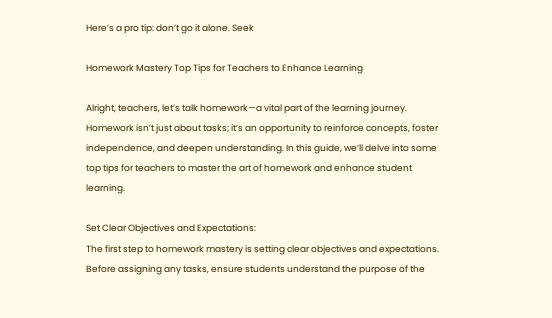Here’s a pro tip: don’t go it alone. Seek

Homework Mastery Top Tips for Teachers to Enhance Learning

Alright, teachers, let’s talk homework—a vital part of the learning journey. Homework isn’t just about tasks; it’s an opportunity to reinforce concepts, foster independence, and deepen understanding. In this guide, we’ll delve into some top tips for teachers to master the art of homework and enhance student learning.

Set Clear Objectives and Expectations:
The first step to homework mastery is setting clear objectives and expectations. Before assigning any tasks, ensure students understand the purpose of the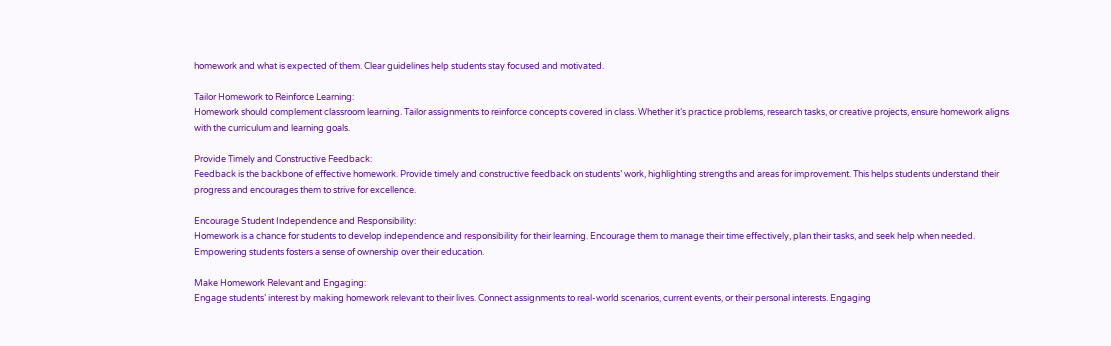homework and what is expected of them. Clear guidelines help students stay focused and motivated.

Tailor Homework to Reinforce Learning:
Homework should complement classroom learning. Tailor assignments to reinforce concepts covered in class. Whether it’s practice problems, research tasks, or creative projects, ensure homework aligns with the curriculum and learning goals.

Provide Timely and Constructive Feedback:
Feedback is the backbone of effective homework. Provide timely and constructive feedback on students’ work, highlighting strengths and areas for improvement. This helps students understand their progress and encourages them to strive for excellence.

Encourage Student Independence and Responsibility:
Homework is a chance for students to develop independence and responsibility for their learning. Encourage them to manage their time effectively, plan their tasks, and seek help when needed. Empowering students fosters a sense of ownership over their education.

Make Homework Relevant and Engaging:
Engage students’ interest by making homework relevant to their lives. Connect assignments to real-world scenarios, current events, or their personal interests. Engaging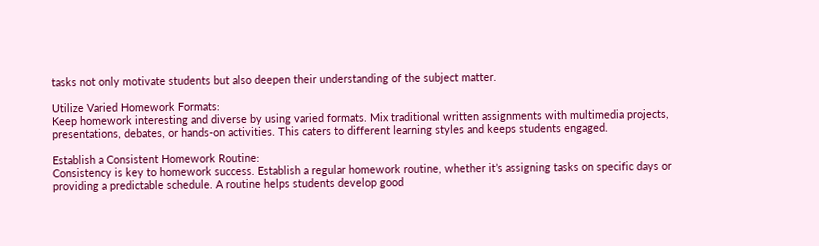tasks not only motivate students but also deepen their understanding of the subject matter.

Utilize Varied Homework Formats:
Keep homework interesting and diverse by using varied formats. Mix traditional written assignments with multimedia projects, presentations, debates, or hands-on activities. This caters to different learning styles and keeps students engaged.

Establish a Consistent Homework Routine:
Consistency is key to homework success. Establish a regular homework routine, whether it’s assigning tasks on specific days or providing a predictable schedule. A routine helps students develop good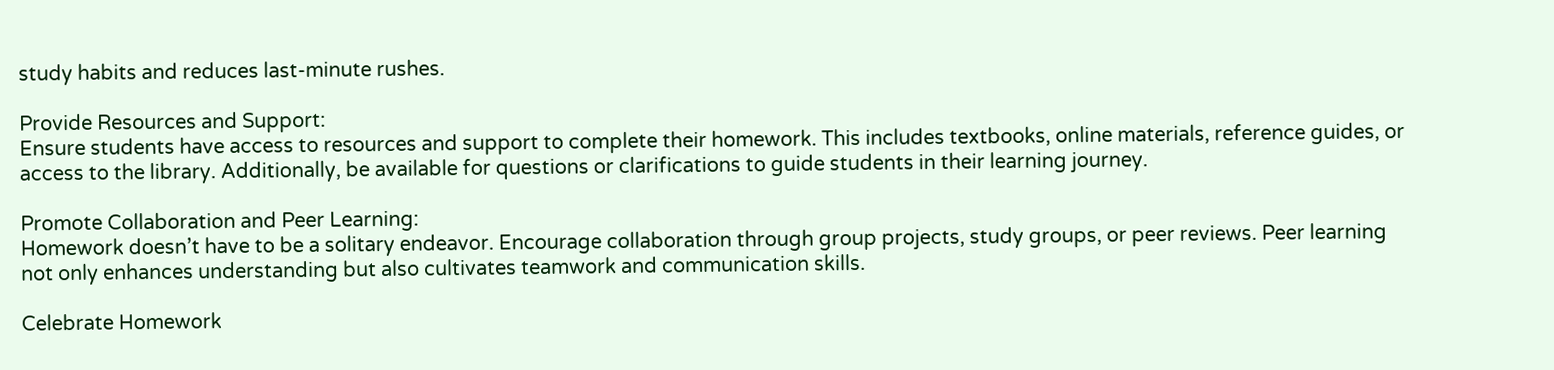study habits and reduces last-minute rushes.

Provide Resources and Support:
Ensure students have access to resources and support to complete their homework. This includes textbooks, online materials, reference guides, or access to the library. Additionally, be available for questions or clarifications to guide students in their learning journey.

Promote Collaboration and Peer Learning:
Homework doesn’t have to be a solitary endeavor. Encourage collaboration through group projects, study groups, or peer reviews. Peer learning not only enhances understanding but also cultivates teamwork and communication skills.

Celebrate Homework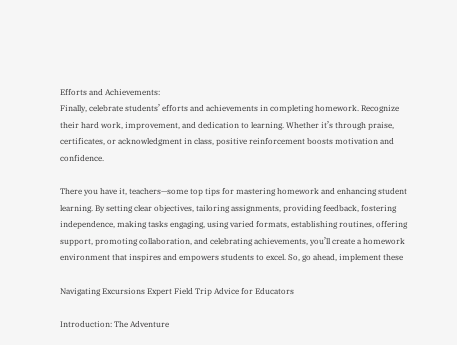Efforts and Achievements:
Finally, celebrate students’ efforts and achievements in completing homework. Recognize their hard work, improvement, and dedication to learning. Whether it’s through praise, certificates, or acknowledgment in class, positive reinforcement boosts motivation and confidence.

There you have it, teachers—some top tips for mastering homework and enhancing student learning. By setting clear objectives, tailoring assignments, providing feedback, fostering independence, making tasks engaging, using varied formats, establishing routines, offering support, promoting collaboration, and celebrating achievements, you’ll create a homework environment that inspires and empowers students to excel. So, go ahead, implement these

Navigating Excursions Expert Field Trip Advice for Educators

Introduction: The Adventure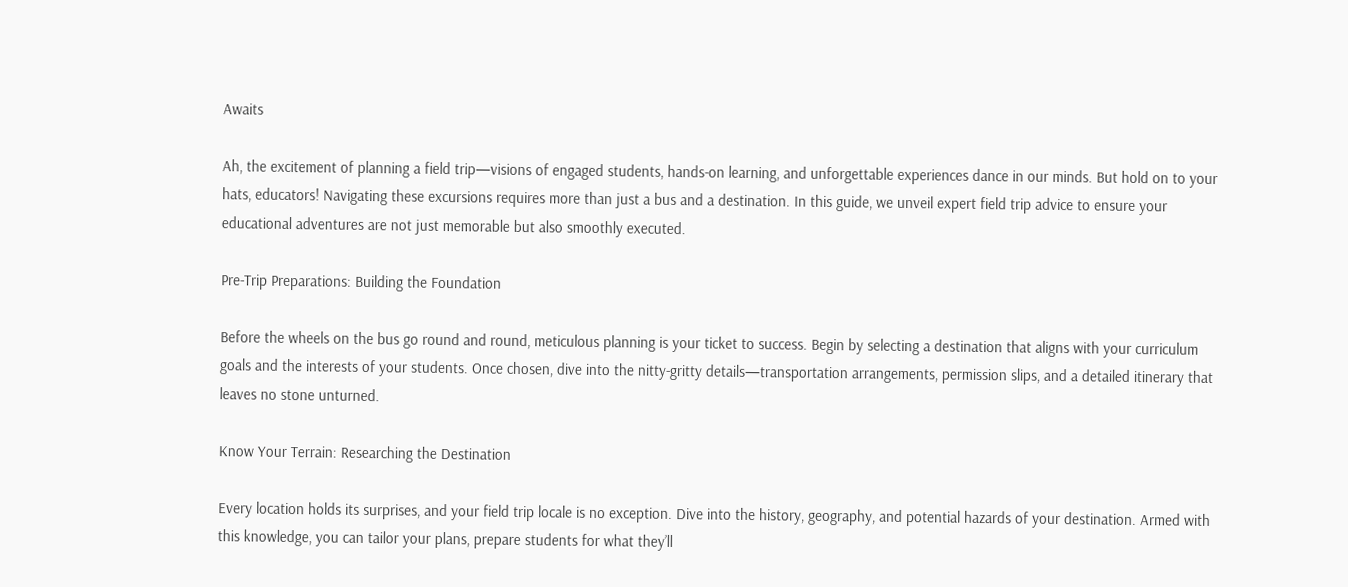Awaits

Ah, the excitement of planning a field trip—visions of engaged students, hands-on learning, and unforgettable experiences dance in our minds. But hold on to your hats, educators! Navigating these excursions requires more than just a bus and a destination. In this guide, we unveil expert field trip advice to ensure your educational adventures are not just memorable but also smoothly executed.

Pre-Trip Preparations: Building the Foundation

Before the wheels on the bus go round and round, meticulous planning is your ticket to success. Begin by selecting a destination that aligns with your curriculum goals and the interests of your students. Once chosen, dive into the nitty-gritty details—transportation arrangements, permission slips, and a detailed itinerary that leaves no stone unturned.

Know Your Terrain: Researching the Destination

Every location holds its surprises, and your field trip locale is no exception. Dive into the history, geography, and potential hazards of your destination. Armed with this knowledge, you can tailor your plans, prepare students for what they’ll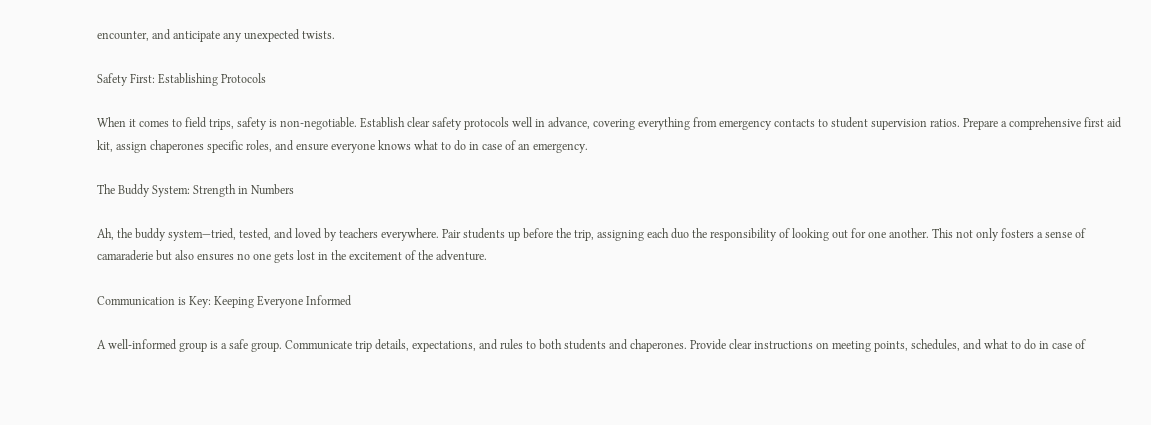encounter, and anticipate any unexpected twists.

Safety First: Establishing Protocols

When it comes to field trips, safety is non-negotiable. Establish clear safety protocols well in advance, covering everything from emergency contacts to student supervision ratios. Prepare a comprehensive first aid kit, assign chaperones specific roles, and ensure everyone knows what to do in case of an emergency.

The Buddy System: Strength in Numbers

Ah, the buddy system—tried, tested, and loved by teachers everywhere. Pair students up before the trip, assigning each duo the responsibility of looking out for one another. This not only fosters a sense of camaraderie but also ensures no one gets lost in the excitement of the adventure.

Communication is Key: Keeping Everyone Informed

A well-informed group is a safe group. Communicate trip details, expectations, and rules to both students and chaperones. Provide clear instructions on meeting points, schedules, and what to do in case of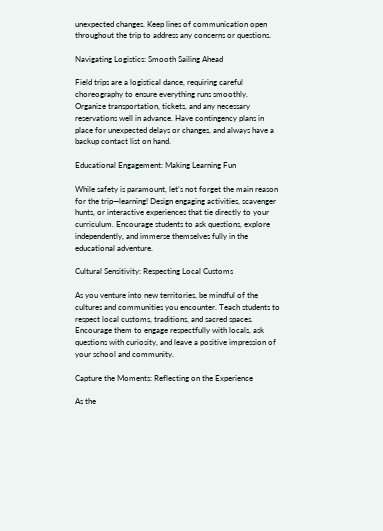unexpected changes. Keep lines of communication open throughout the trip to address any concerns or questions.

Navigating Logistics: Smooth Sailing Ahead

Field trips are a logistical dance, requiring careful choreography to ensure everything runs smoothly. Organize transportation, tickets, and any necessary reservations well in advance. Have contingency plans in place for unexpected delays or changes, and always have a backup contact list on hand.

Educational Engagement: Making Learning Fun

While safety is paramount, let’s not forget the main reason for the trip—learning! Design engaging activities, scavenger hunts, or interactive experiences that tie directly to your curriculum. Encourage students to ask questions, explore independently, and immerse themselves fully in the educational adventure.

Cultural Sensitivity: Respecting Local Customs

As you venture into new territories, be mindful of the cultures and communities you encounter. Teach students to respect local customs, traditions, and sacred spaces. Encourage them to engage respectfully with locals, ask questions with curiosity, and leave a positive impression of your school and community.

Capture the Moments: Reflecting on the Experience

As the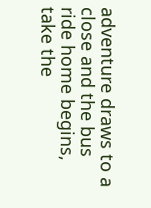adventure draws to a close and the bus ride home begins, take the